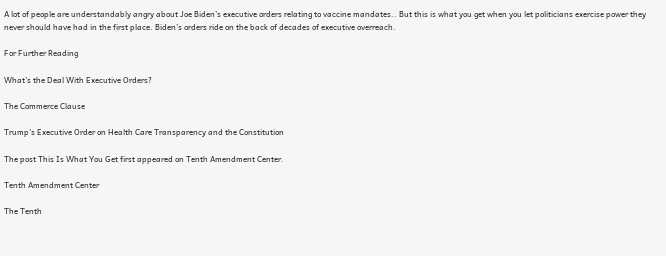A lot of people are understandably angry about Joe Biden’s executive orders relating to vaccine mandates.. But this is what you get when you let politicians exercise power they never should have had in the first place. Biden’s orders ride on the back of decades of executive overreach.

For Further Reading

What’s the Deal With Executive Orders?

The Commerce Clause

Trump’s Executive Order on Health Care Transparency and the Constitution

The post This Is What You Get first appeared on Tenth Amendment Center.

Tenth Amendment Center

The Tenth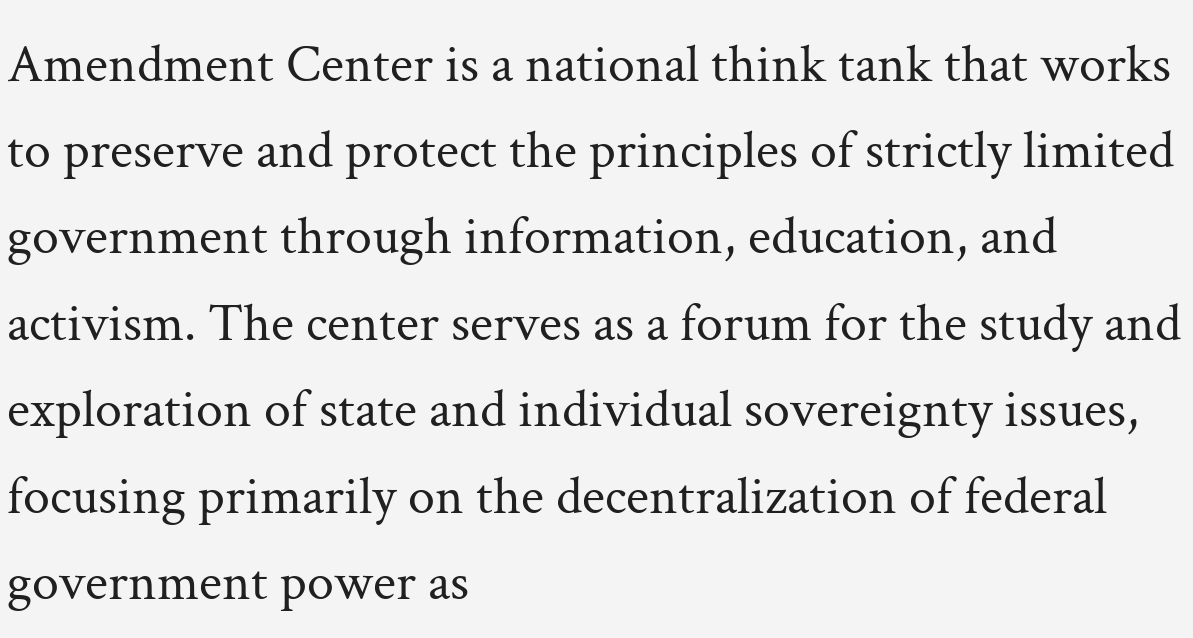Amendment Center is a national think tank that works to preserve and protect the principles of strictly limited government through information, education, and activism. The center serves as a forum for the study and exploration of state and individual sovereignty issues, focusing primarily on the decentralization of federal government power as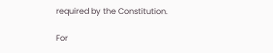required by the Constitution.

For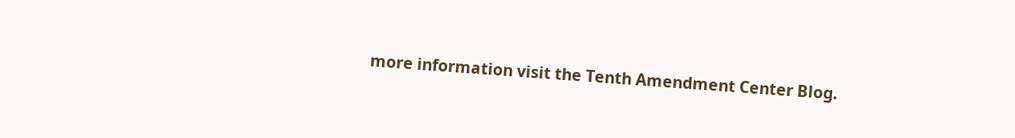more information visit the Tenth Amendment Center Blog.